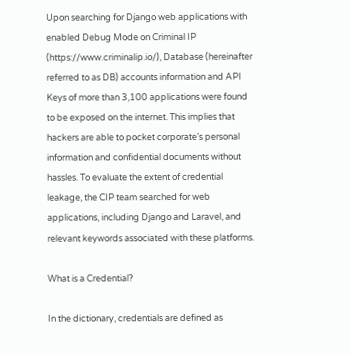Upon searching for Django web applications with enabled Debug Mode on Criminal IP (https://www.criminalip.io/), Database (hereinafter referred to as DB) accounts information and API Keys of more than 3,100 applications were found to be exposed on the internet. This implies that hackers are able to pocket corporate’s personal information and confidential documents without hassles. To evaluate the extent of credential leakage, the CIP team searched for web applications, including Django and Laravel, and relevant keywords associated with these platforms.

What is a Credential?

In the dictionary, credentials are defined as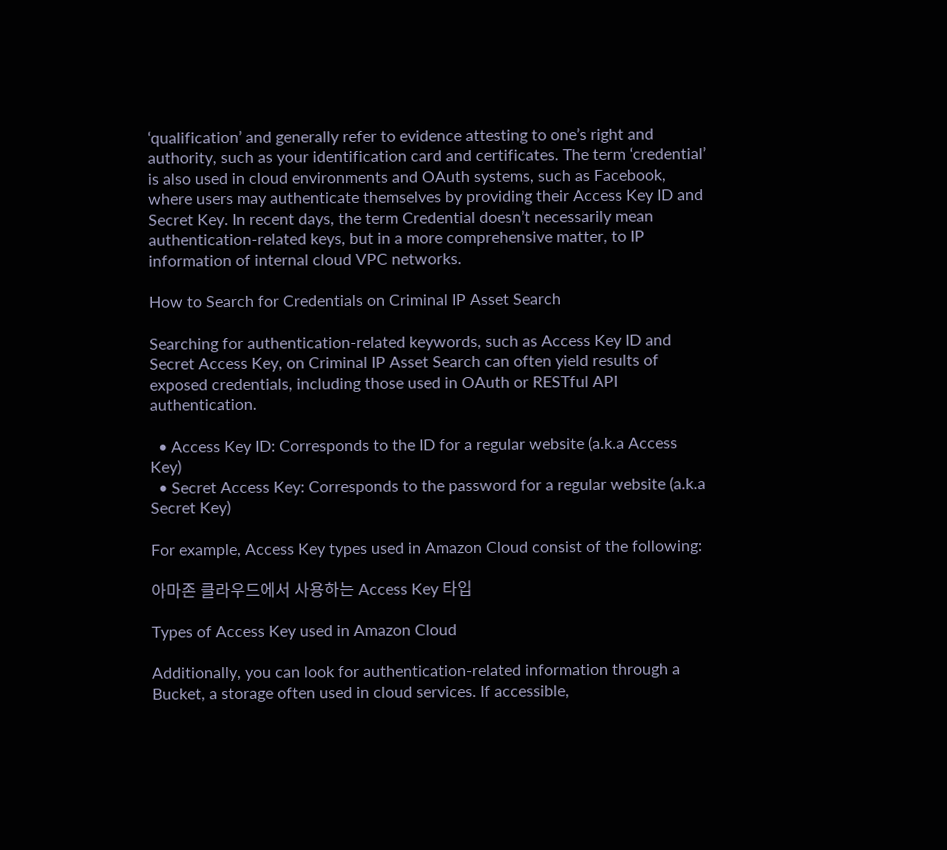‘qualification’ and generally refer to evidence attesting to one’s right and authority, such as your identification card and certificates. The term ‘credential’ is also used in cloud environments and OAuth systems, such as Facebook, where users may authenticate themselves by providing their Access Key ID and Secret Key. In recent days, the term Credential doesn’t necessarily mean authentication-related keys, but in a more comprehensive matter, to IP information of internal cloud VPC networks.

How to Search for Credentials on Criminal IP Asset Search

Searching for authentication-related keywords, such as Access Key ID and Secret Access Key, on Criminal IP Asset Search can often yield results of exposed credentials, including those used in OAuth or RESTful API authentication.

  • Access Key ID: Corresponds to the ID for a regular website (a.k.a Access Key)
  • Secret Access Key: Corresponds to the password for a regular website (a.k.a Secret Key)

For example, Access Key types used in Amazon Cloud consist of the following:

아마존 클라우드에서 사용하는 Access Key 타입

Types of Access Key used in Amazon Cloud

Additionally, you can look for authentication-related information through a Bucket, a storage often used in cloud services. If accessible,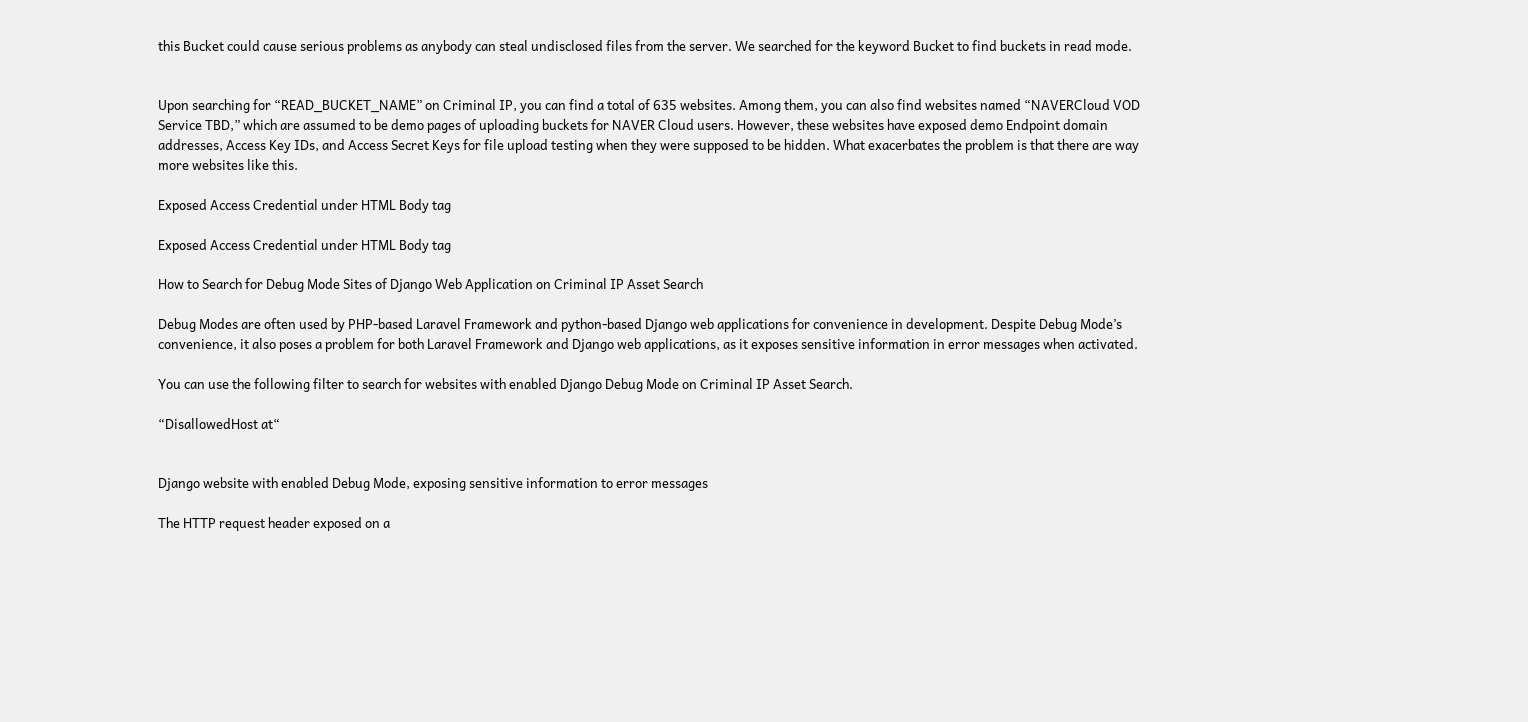this Bucket could cause serious problems as anybody can steal undisclosed files from the server. We searched for the keyword Bucket to find buckets in read mode.


Upon searching for “READ_BUCKET_NAME” on Criminal IP, you can find a total of 635 websites. Among them, you can also find websites named “NAVERCloud VOD Service TBD,” which are assumed to be demo pages of uploading buckets for NAVER Cloud users. However, these websites have exposed demo Endpoint domain addresses, Access Key IDs, and Access Secret Keys for file upload testing when they were supposed to be hidden. What exacerbates the problem is that there are way more websites like this.

Exposed Access Credential under HTML Body tag

Exposed Access Credential under HTML Body tag

How to Search for Debug Mode Sites of Django Web Application on Criminal IP Asset Search

Debug Modes are often used by PHP-based Laravel Framework and python-based Django web applications for convenience in development. Despite Debug Mode’s convenience, it also poses a problem for both Laravel Framework and Django web applications, as it exposes sensitive information in error messages when activated.

You can use the following filter to search for websites with enabled Django Debug Mode on Criminal IP Asset Search.

“DisallowedHost at“


Django website with enabled Debug Mode, exposing sensitive information to error messages

The HTTP request header exposed on a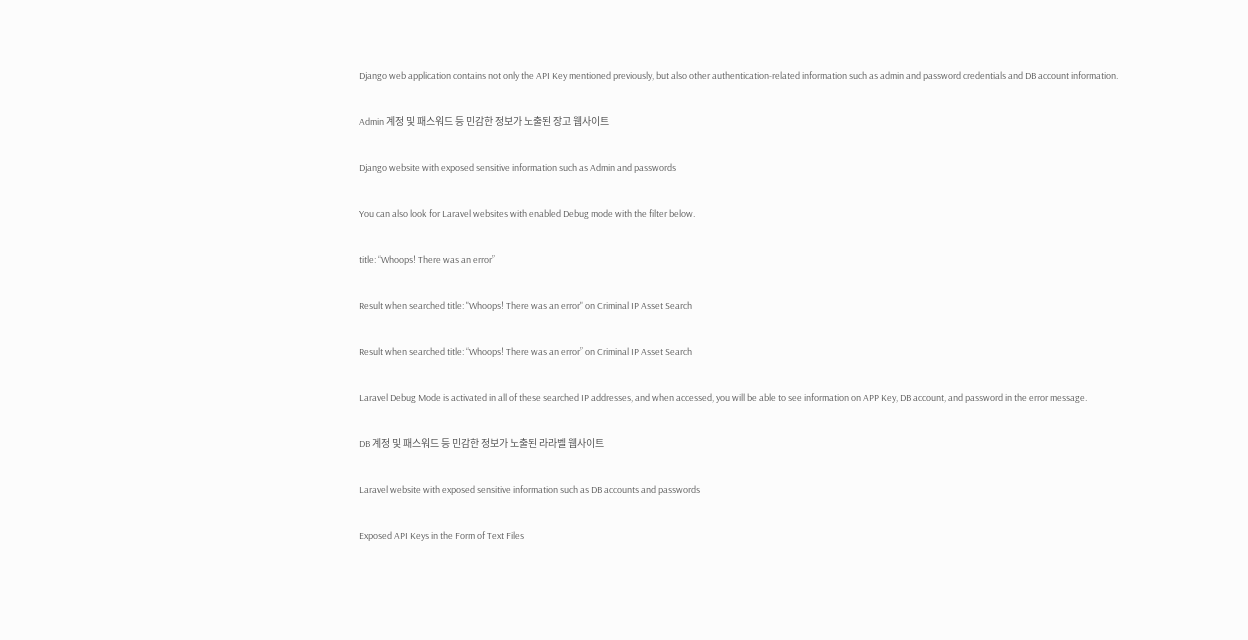Django web application contains not only the API Key mentioned previously, but also other authentication-related information such as admin and password credentials and DB account information.

Admin 계정 및 패스워드 등 민감한 정보가 노출된 장고 웹사이트

Django website with exposed sensitive information such as Admin and passwords

You can also look for Laravel websites with enabled Debug mode with the filter below.

title: “Whoops! There was an error”

Result when searched title: "Whoops! There was an error" on Criminal IP Asset Search

Result when searched title: “Whoops! There was an error” on Criminal IP Asset Search

Laravel Debug Mode is activated in all of these searched IP addresses, and when accessed, you will be able to see information on APP Key, DB account, and password in the error message.

DB 계정 및 패스워드 등 민감한 정보가 노출된 라라벨 웹사이트

Laravel website with exposed sensitive information such as DB accounts and passwords

Exposed API Keys in the Form of Text Files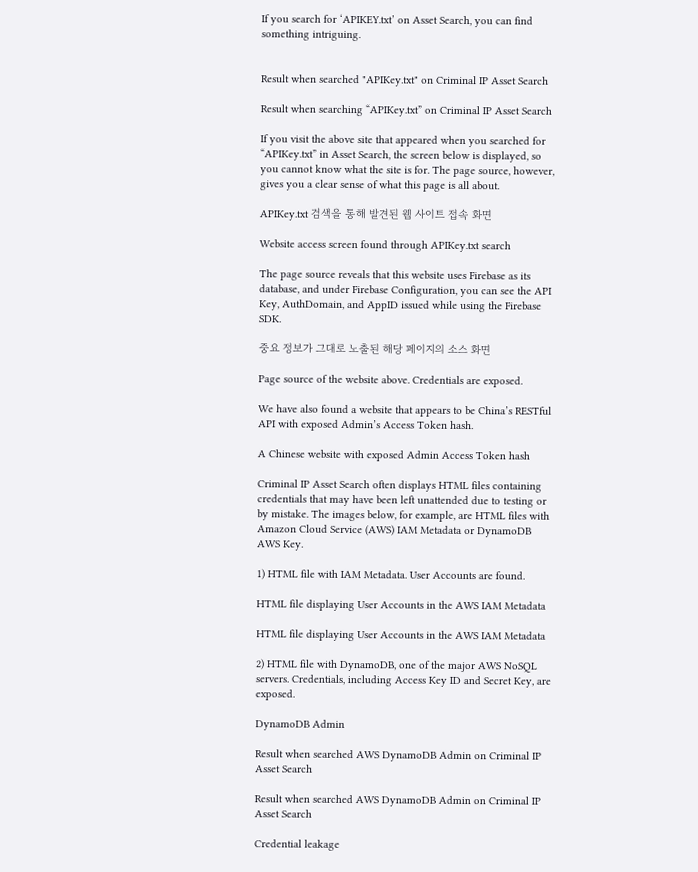If you search for ‘APIKEY.txt’ on Asset Search, you can find something intriguing.


Result when searched "APIKey.txt" on Criminal IP Asset Search

Result when searching “APIKey.txt” on Criminal IP Asset Search

If you visit the above site that appeared when you searched for “APIKey.txt” in Asset Search, the screen below is displayed, so you cannot know what the site is for. The page source, however, gives you a clear sense of what this page is all about.

APIKey.txt 검색을 통해 발견된 웹 사이트 접속 화면

Website access screen found through APIKey.txt search

The page source reveals that this website uses Firebase as its database, and under Firebase Configuration, you can see the API Key, AuthDomain, and AppID issued while using the Firebase SDK.

중요 정보가 그대로 노출된 해당 페이지의 소스 화면

Page source of the website above. Credentials are exposed.

We have also found a website that appears to be China’s RESTful API with exposed Admin’s Access Token hash.

A Chinese website with exposed Admin Access Token hash

Criminal IP Asset Search often displays HTML files containing credentials that may have been left unattended due to testing or by mistake. The images below, for example, are HTML files with Amazon Cloud Service (AWS) IAM Metadata or DynamoDB AWS Key.

1) HTML file with IAM Metadata. User Accounts are found.

HTML file displaying User Accounts in the AWS IAM Metadata

HTML file displaying User Accounts in the AWS IAM Metadata

2) HTML file with DynamoDB, one of the major AWS NoSQL servers. Credentials, including Access Key ID and Secret Key, are exposed.

DynamoDB Admin

Result when searched AWS DynamoDB Admin on Criminal IP Asset Search

Result when searched AWS DynamoDB Admin on Criminal IP Asset Search

Credential leakage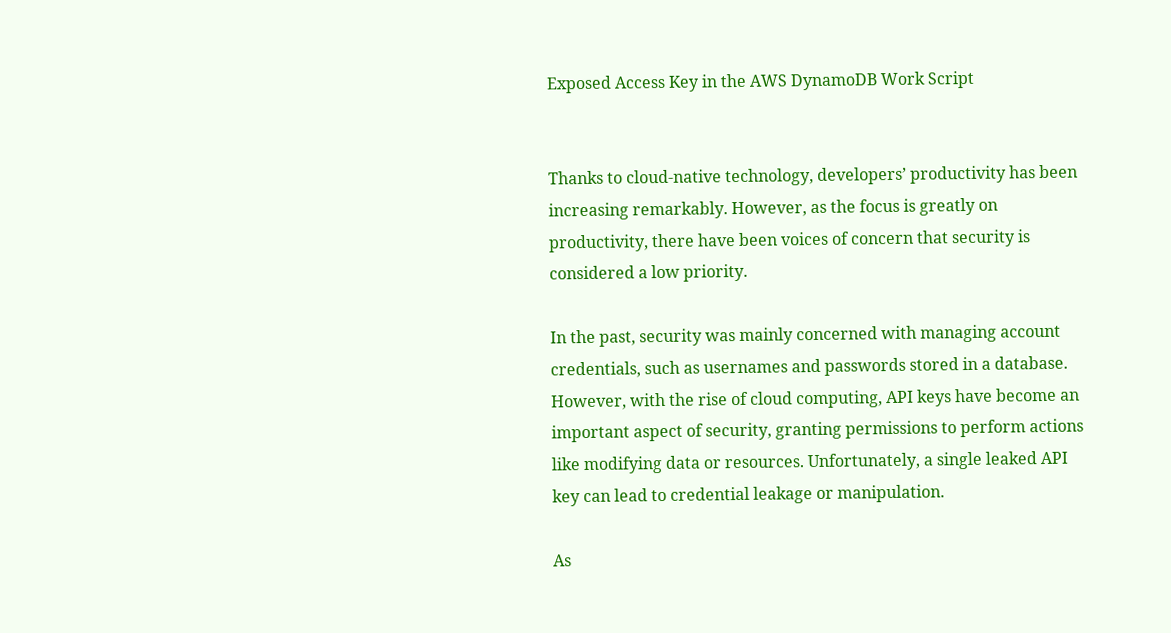Exposed Access Key in the AWS DynamoDB Work Script


Thanks to cloud-native technology, developers’ productivity has been increasing remarkably. However, as the focus is greatly on productivity, there have been voices of concern that security is considered a low priority.

In the past, security was mainly concerned with managing account credentials, such as usernames and passwords stored in a database. However, with the rise of cloud computing, API keys have become an important aspect of security, granting permissions to perform actions like modifying data or resources. Unfortunately, a single leaked API key can lead to credential leakage or manipulation.

As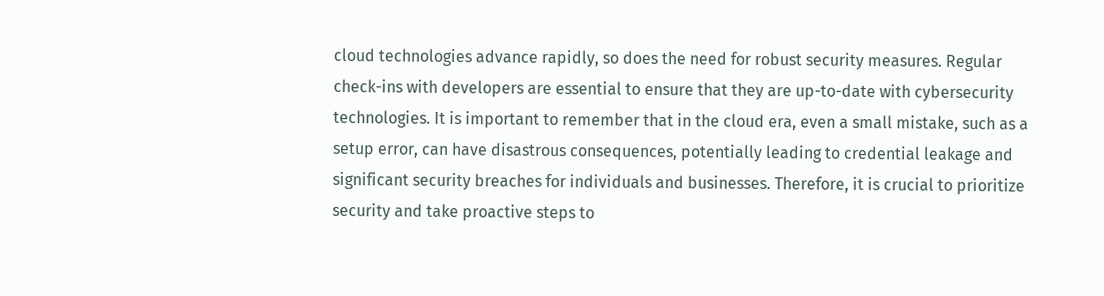cloud technologies advance rapidly, so does the need for robust security measures. Regular check-ins with developers are essential to ensure that they are up-to-date with cybersecurity technologies. It is important to remember that in the cloud era, even a small mistake, such as a setup error, can have disastrous consequences, potentially leading to credential leakage and significant security breaches for individuals and businesses. Therefore, it is crucial to prioritize security and take proactive steps to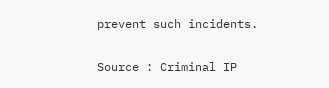prevent such incidents.

Source : Criminal IP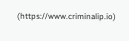(https://www.criminalip.io)